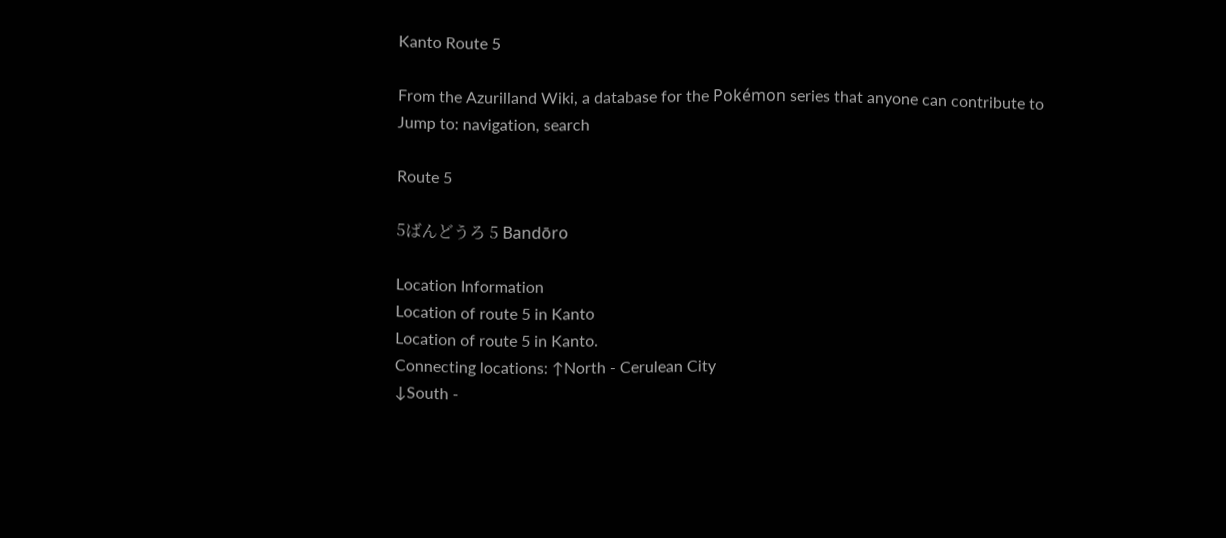Kanto Route 5

From the Azurilland Wiki, a database for the Pokémon series that anyone can contribute to
Jump to: navigation, search

Route 5

5ばんどうろ 5 Bandōro

Location Information
Location of route 5 in Kanto
Location of route 5 in Kanto.
Connecting locations: ↑North - Cerulean City
↓South -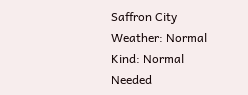Saffron City
Weather: Normal
Kind: Normal
Needed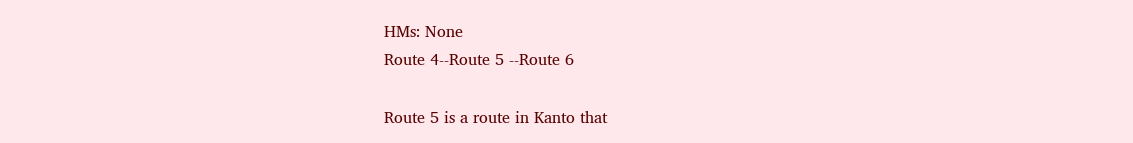HMs: None
Route 4--Route 5 --Route 6

Route 5 is a route in Kanto that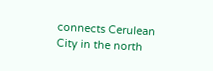connects Cerulean City in the north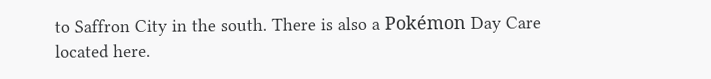to Saffron City in the south. There is also a Pokémon Day Care located here.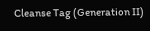Cleanse Tag (Generation II)